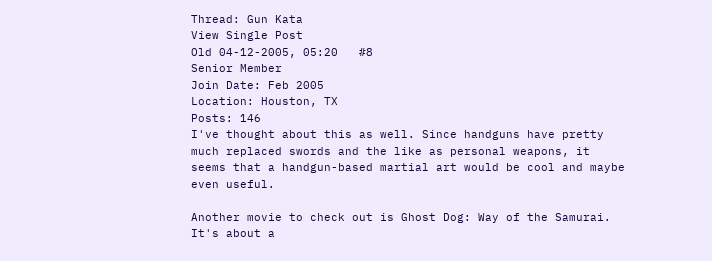Thread: Gun Kata
View Single Post
Old 04-12-2005, 05:20   #8
Senior Member
Join Date: Feb 2005
Location: Houston, TX
Posts: 146
I've thought about this as well. Since handguns have pretty much replaced swords and the like as personal weapons, it seems that a handgun-based martial art would be cool and maybe even useful.

Another movie to check out is Ghost Dog: Way of the Samurai. It's about a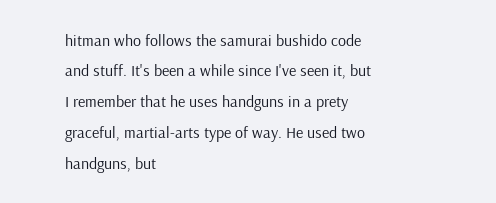hitman who follows the samurai bushido code and stuff. It's been a while since I've seen it, but I remember that he uses handguns in a prety graceful, martial-arts type of way. He used two handguns, but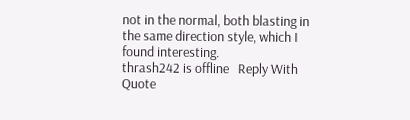not in the normal, both blasting in the same direction style, which I found interesting.
thrash242 is offline   Reply With Quote